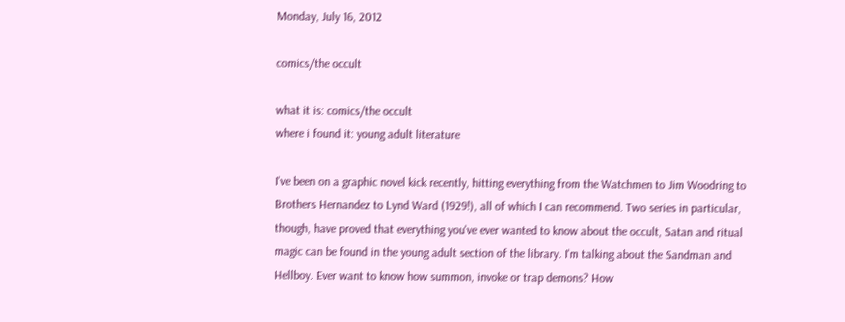Monday, July 16, 2012

comics/the occult

what it is: comics/the occult
where i found it: young adult literature

I've been on a graphic novel kick recently, hitting everything from the Watchmen to Jim Woodring to  Brothers Hernandez to Lynd Ward (1929!), all of which I can recommend. Two series in particular, though, have proved that everything you've ever wanted to know about the occult, Satan and ritual magic can be found in the young adult section of the library. I'm talking about the Sandman and Hellboy. Ever want to know how summon, invoke or trap demons? How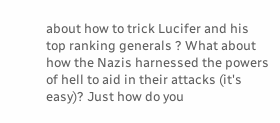about how to trick Lucifer and his top ranking generals ? What about how the Nazis harnessed the powers of hell to aid in their attacks (it's easy)? Just how do you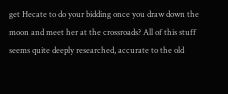get Hecate to do your bidding once you draw down the moon and meet her at the crossroads? All of this stuff seems quite deeply researched, accurate to the old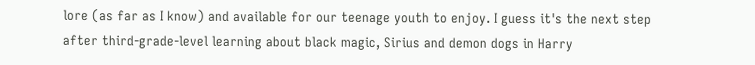lore (as far as I know) and available for our teenage youth to enjoy. I guess it's the next step after third-grade-level learning about black magic, Sirius and demon dogs in Harry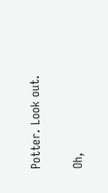Potter. Look out.

Oh,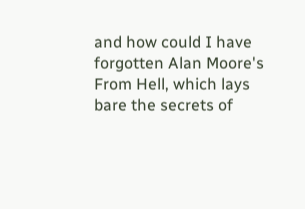and how could I have forgotten Alan Moore's From Hell, which lays bare the secrets of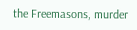the Freemasons, murder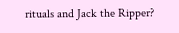rituals and Jack the Ripper?